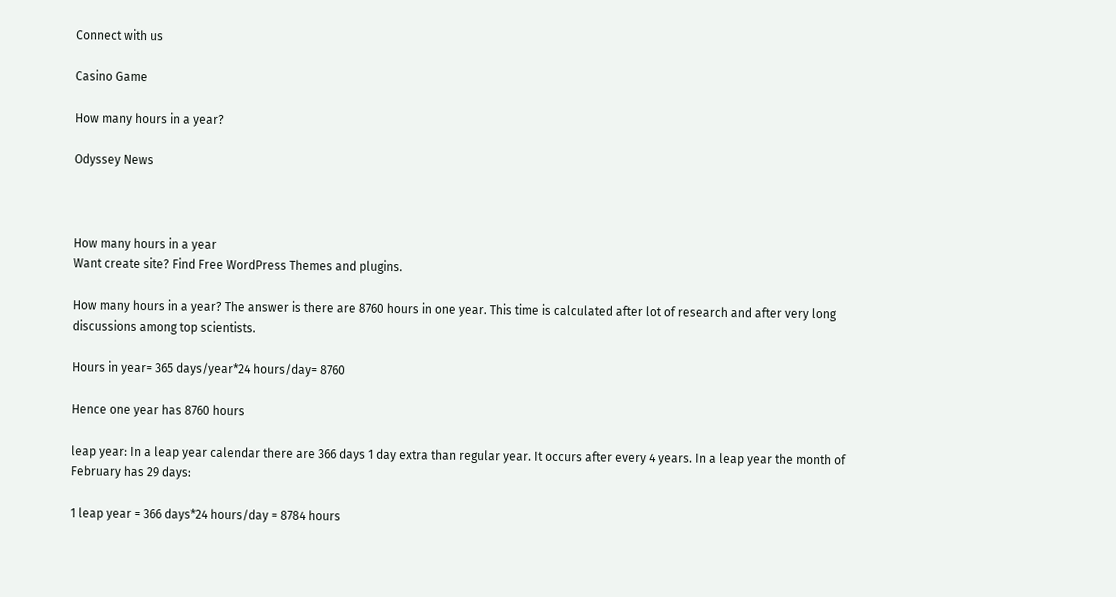Connect with us

Casino Game

How many hours in a year?

Odyssey News



How many hours in a year
Want create site? Find Free WordPress Themes and plugins.

How many hours in a year? The answer is there are 8760 hours in one year. This time is calculated after lot of research and after very long discussions among top scientists.

Hours in year= 365 days/year*24 hours/day= 8760

Hence one year has 8760 hours

leap year: In a leap year calendar there are 366 days 1 day extra than regular year. It occurs after every 4 years. In a leap year the month of February has 29 days:

1 leap year = 366 days*24 hours/day = 8784 hours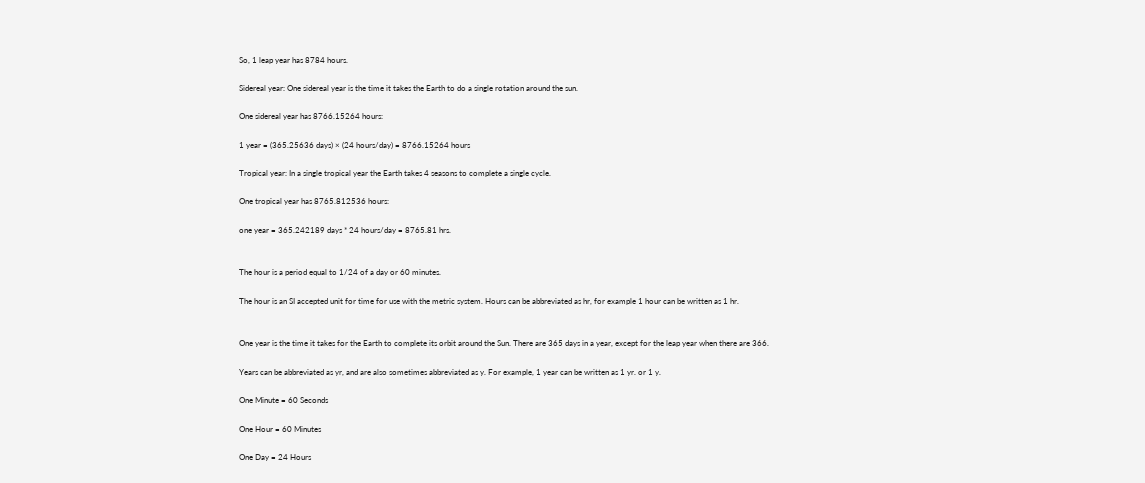So, 1 leap year has 8784 hours.

Sidereal year: One sidereal year is the time it takes the Earth to do a single rotation around the sun.

One sidereal year has 8766.15264 hours:

1 year = (365.25636 days) × (24 hours/day) = 8766.15264 hours

Tropical year: In a single tropical year the Earth takes 4 seasons to complete a single cycle.

One tropical year has 8765.812536 hours:

one year = 365.242189 days * 24 hours/day = 8765.81 hrs.


The hour is a period equal to 1/24 of a day or 60 minutes.

The hour is an SI accepted unit for time for use with the metric system. Hours can be abbreviated as hr, for example 1 hour can be written as 1 hr.


One year is the time it takes for the Earth to complete its orbit around the Sun. There are 365 days in a year, except for the leap year when there are 366.

Years can be abbreviated as yr, and are also sometimes abbreviated as y. For example, 1 year can be written as 1 yr. or 1 y.

One Minute = 60 Seconds

One Hour = 60 Minutes

One Day = 24 Hours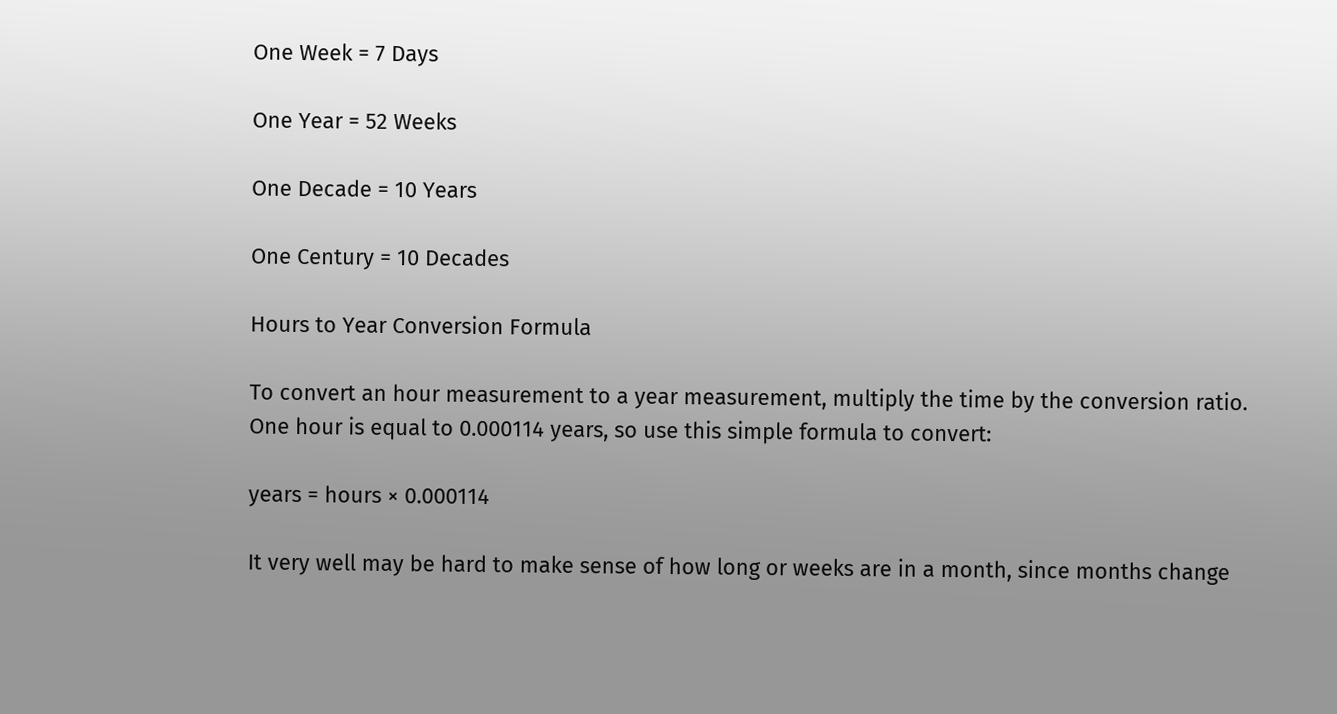One Week = 7 Days

One Year = 52 Weeks

One Decade = 10 Years

One Century = 10 Decades

Hours to Year Conversion Formula

To convert an hour measurement to a year measurement, multiply the time by the conversion ratio. One hour is equal to 0.000114 years, so use this simple formula to convert:

years = hours × 0.000114

It very well may be hard to make sense of how long or weeks are in a month, since months change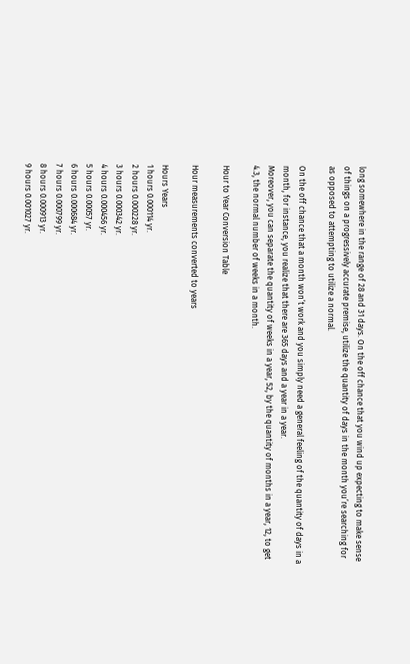long somewhere in the range of 28 and 31 days. On the off chance that you wind up expecting to make sense of things on a progressively accurate premise, utilize the quantity of days in the month you’re searching for as opposed to attempting to utilize a normal.

On the off chance that a month won’t work and you simply need a general feeling of the quantity of days in a month, for instance, you realize that there are 365 days and a year in a year.
Moreover, you can separate the quantity of weeks in a year, 52, by the quantity of months in a year, 12, to get 4.3, the normal number of weeks in a month.

Hour to Year Conversion Table

Hour measurements converted to years

Hours Years
1 hours 0.000114 yr.
2 hours 0.000228 yr.
3 hours 0.000342 yr.
4 hours 0.000456 yr.
5 hours 0.00057 yr.
6 hours 0.000684 yr.
7 hours 0.000799 yr.
8 hours 0.000913 yr.
9 hours 0.001027 yr.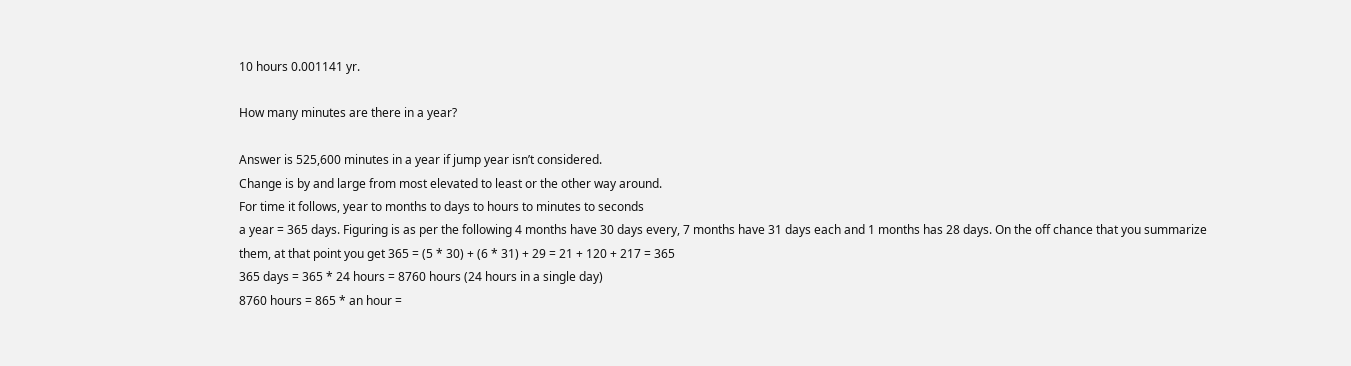10 hours 0.001141 yr.

How many minutes are there in a year?

Answer is 525,600 minutes in a year if jump year isn’t considered.
Change is by and large from most elevated to least or the other way around.
For time it follows, year to months to days to hours to minutes to seconds
a year = 365 days. Figuring is as per the following 4 months have 30 days every, 7 months have 31 days each and 1 months has 28 days. On the off chance that you summarize them, at that point you get 365 = (5 * 30) + (6 * 31) + 29 = 21 + 120 + 217 = 365
365 days = 365 * 24 hours = 8760 hours (24 hours in a single day)
8760 hours = 865 * an hour =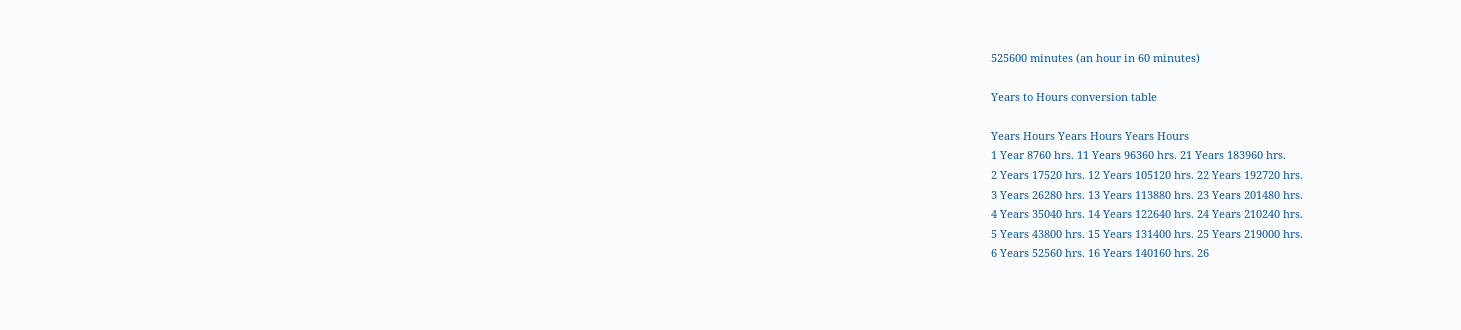525600 minutes (an hour in 60 minutes)

Years to Hours conversion table

Years Hours Years Hours Years Hours
1 Year 8760 hrs. 11 Years 96360 hrs. 21 Years 183960 hrs.
2 Years 17520 hrs. 12 Years 105120 hrs. 22 Years 192720 hrs.
3 Years 26280 hrs. 13 Years 113880 hrs. 23 Years 201480 hrs.
4 Years 35040 hrs. 14 Years 122640 hrs. 24 Years 210240 hrs.
5 Years 43800 hrs. 15 Years 131400 hrs. 25 Years 219000 hrs.
6 Years 52560 hrs. 16 Years 140160 hrs. 26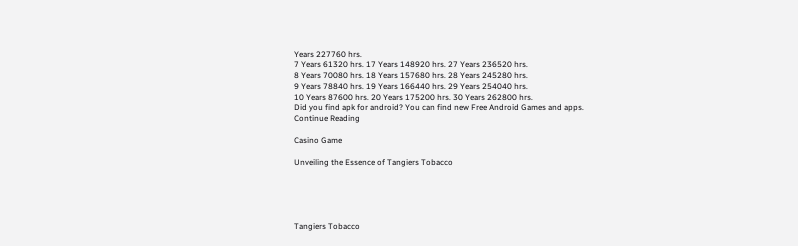Years 227760 hrs.
7 Years 61320 hrs. 17 Years 148920 hrs. 27 Years 236520 hrs.
8 Years 70080 hrs. 18 Years 157680 hrs. 28 Years 245280 hrs.
9 Years 78840 hrs. 19 Years 166440 hrs. 29 Years 254040 hrs.
10 Years 87600 hrs. 20 Years 175200 hrs. 30 Years 262800 hrs.
Did you find apk for android? You can find new Free Android Games and apps.
Continue Reading

Casino Game

Unveiling the Essence of Tangiers Tobacco





Tangiers Tobacco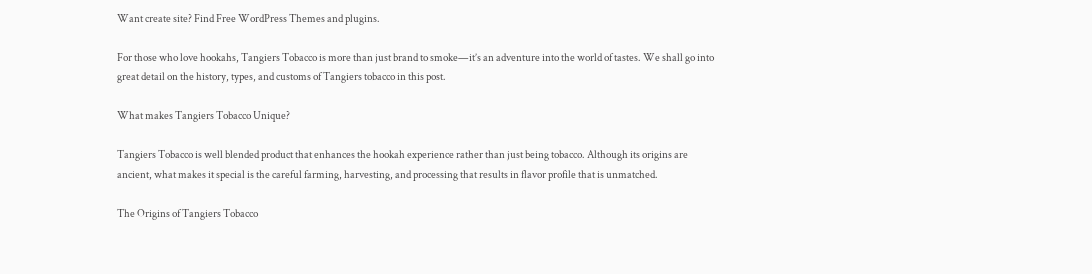Want create site? Find Free WordPress Themes and plugins.

For those who love hookahs, Tangiers Tobacco is more than just brand to smoke—it’s an adventure into the world of tastes. We shall go into great detail on the history, types, and customs of Tangiers tobacco in this post.

What makes Tangiers Tobacco Unique?

Tangiers Tobacco is well blended product that enhances the hookah experience rather than just being tobacco. Although its origins are ancient, what makes it special is the careful farming, harvesting, and processing that results in flavor profile that is unmatched.

The Origins of Tangiers Tobacco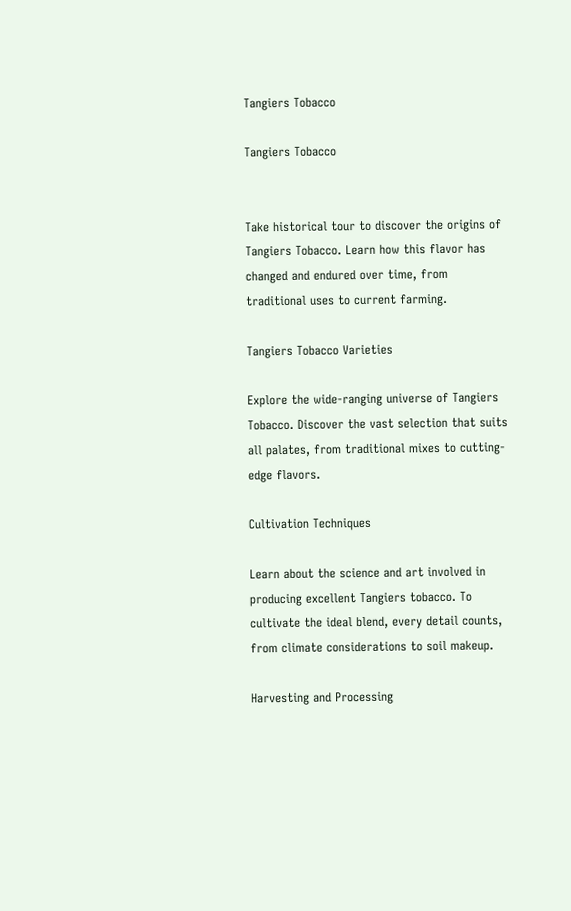Tangiers Tobacco

Tangiers Tobacco


Take historical tour to discover the origins of Tangiers Tobacco. Learn how this flavor has changed and endured over time, from traditional uses to current farming.

Tangiers Tobacco Varieties

Explore the wide-ranging universe of Tangiers Tobacco. Discover the vast selection that suits all palates, from traditional mixes to cutting-edge flavors.

Cultivation Techniques

Learn about the science and art involved in producing excellent Tangiers tobacco. To cultivate the ideal blend, every detail counts, from climate considerations to soil makeup.

Harvesting and Processing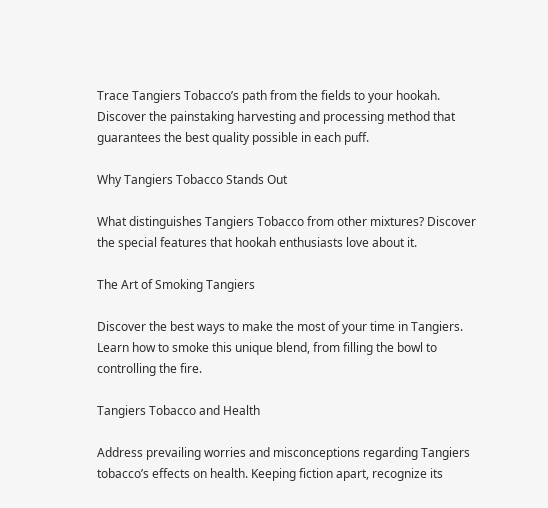Trace Tangiers Tobacco’s path from the fields to your hookah. Discover the painstaking harvesting and processing method that guarantees the best quality possible in each puff.

Why Tangiers Tobacco Stands Out

What distinguishes Tangiers Tobacco from other mixtures? Discover the special features that hookah enthusiasts love about it.

The Art of Smoking Tangiers

Discover the best ways to make the most of your time in Tangiers. Learn how to smoke this unique blend, from filling the bowl to controlling the fire.

Tangiers Tobacco and Health

Address prevailing worries and misconceptions regarding Tangiers tobacco’s effects on health. Keeping fiction apart, recognize its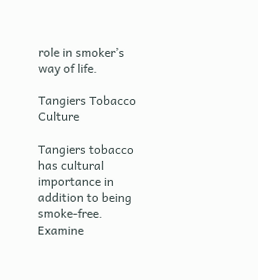role in smoker’s way of life.

Tangiers Tobacco Culture

Tangiers tobacco has cultural importance in addition to being smoke-free. Examine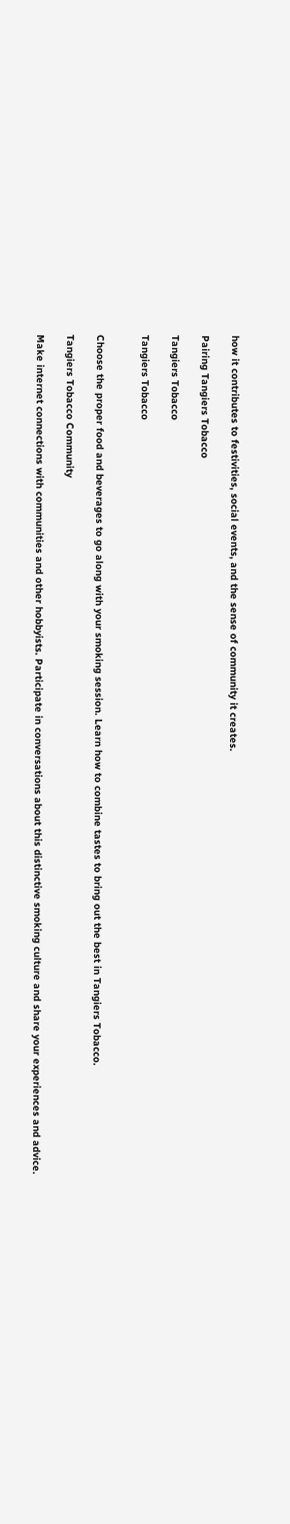how it contributes to festivities, social events, and the sense of community it creates.

Pairing Tangiers Tobacco

Tangiers Tobacco

Tangiers Tobacco


Choose the proper food and beverages to go along with your smoking session. Learn how to combine tastes to bring out the best in Tangiers Tobacco.

Tangiers Tobacco Community

Make internet connections with communities and other hobbyists. Participate in conversations about this distinctive smoking culture and share your experiences and advice.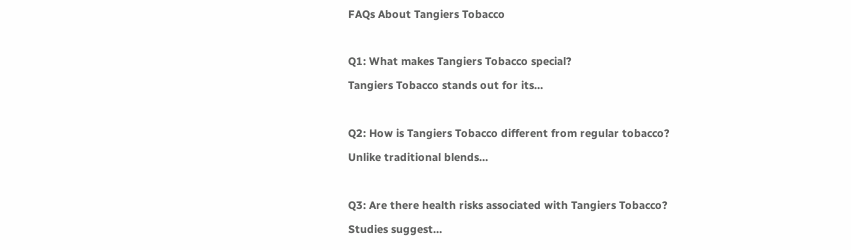FAQs About Tangiers Tobacco

Q1: What makes Tangiers Tobacco special?
Tangiers Tobacco stands out for its…

Q2: How is Tangiers Tobacco different from regular tobacco?
Unlike traditional blends…

Q3: Are there health risks associated with Tangiers Tobacco?
Studies suggest…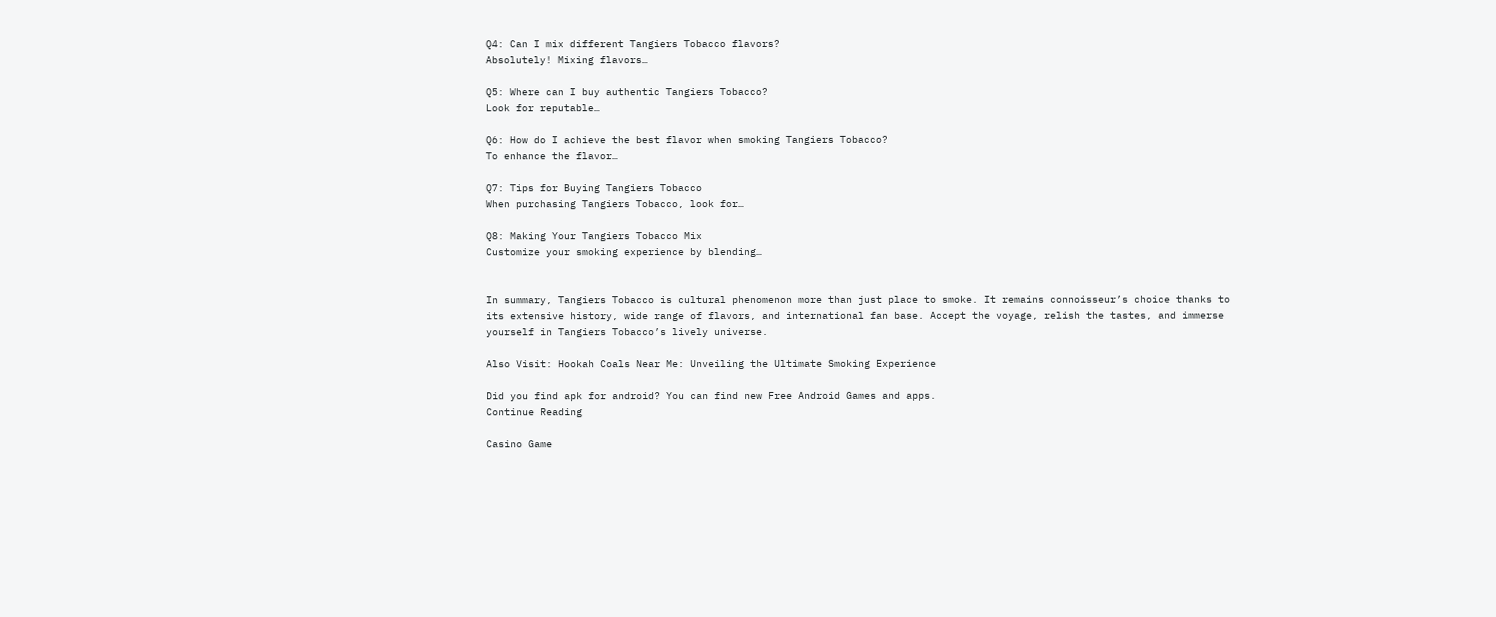Q4: Can I mix different Tangiers Tobacco flavors?
Absolutely! Mixing flavors…

Q5: Where can I buy authentic Tangiers Tobacco?
Look for reputable…

Q6: How do I achieve the best flavor when smoking Tangiers Tobacco?
To enhance the flavor…

Q7: Tips for Buying Tangiers Tobacco
When purchasing Tangiers Tobacco, look for…

Q8: Making Your Tangiers Tobacco Mix
Customize your smoking experience by blending…


In summary, Tangiers Tobacco is cultural phenomenon more than just place to smoke. It remains connoisseur’s choice thanks to its extensive history, wide range of flavors, and international fan base. Accept the voyage, relish the tastes, and immerse yourself in Tangiers Tobacco’s lively universe.

Also Visit: Hookah Coals Near Me: Unveiling the Ultimate Smoking Experience

Did you find apk for android? You can find new Free Android Games and apps.
Continue Reading

Casino Game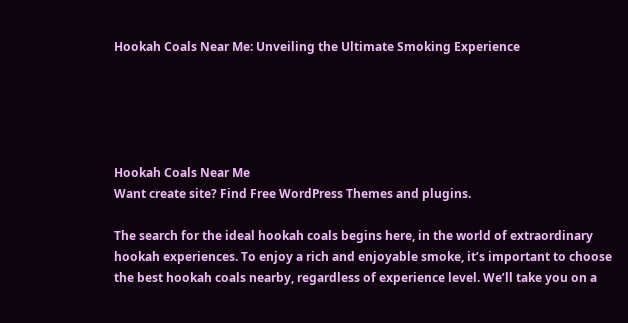Hookah Coals Near Me: Unveiling the Ultimate Smoking Experience





Hookah Coals Near Me
Want create site? Find Free WordPress Themes and plugins.

The search for the ideal hookah coals begins here, in the world of extraordinary hookah experiences. To enjoy a rich and enjoyable smoke, it’s important to choose the best hookah coals nearby, regardless of experience level. We’ll take you on a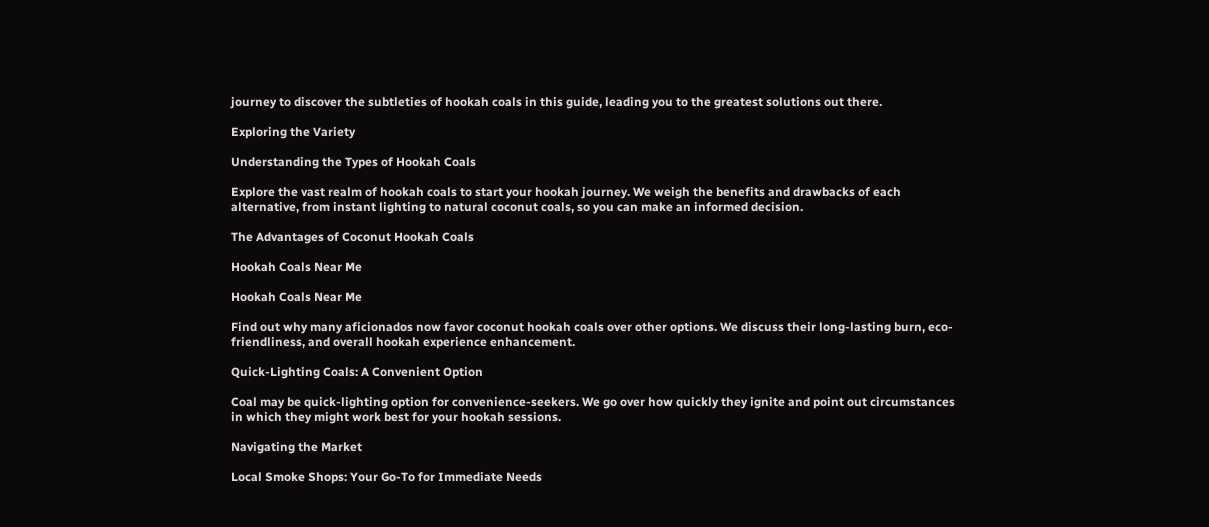journey to discover the subtleties of hookah coals in this guide, leading you to the greatest solutions out there.

Exploring the Variety

Understanding the Types of Hookah Coals

Explore the vast realm of hookah coals to start your hookah journey. We weigh the benefits and drawbacks of each alternative, from instant lighting to natural coconut coals, so you can make an informed decision.

The Advantages of Coconut Hookah Coals

Hookah Coals Near Me

Hookah Coals Near Me

Find out why many aficionados now favor coconut hookah coals over other options. We discuss their long-lasting burn, eco-friendliness, and overall hookah experience enhancement.

Quick-Lighting Coals: A Convenient Option

Coal may be quick-lighting option for convenience-seekers. We go over how quickly they ignite and point out circumstances in which they might work best for your hookah sessions.

Navigating the Market

Local Smoke Shops: Your Go-To for Immediate Needs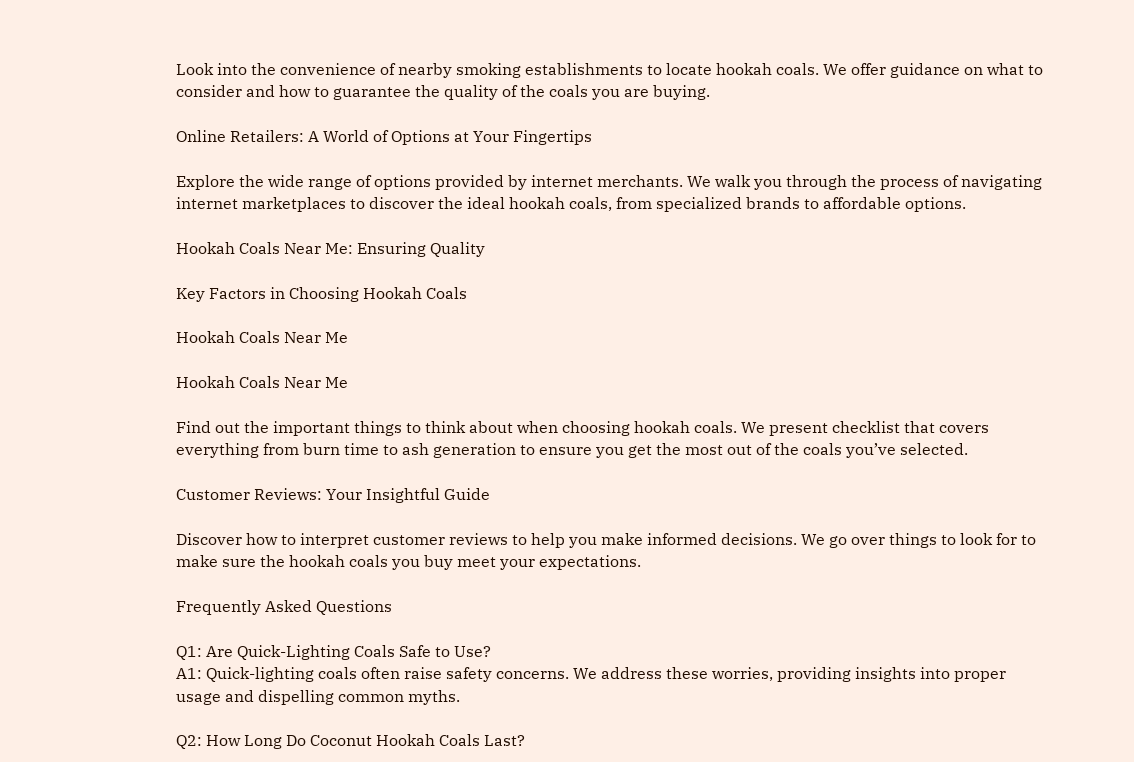Look into the convenience of nearby smoking establishments to locate hookah coals. We offer guidance on what to consider and how to guarantee the quality of the coals you are buying.

Online Retailers: A World of Options at Your Fingertips

Explore the wide range of options provided by internet merchants. We walk you through the process of navigating internet marketplaces to discover the ideal hookah coals, from specialized brands to affordable options.

Hookah Coals Near Me: Ensuring Quality

Key Factors in Choosing Hookah Coals

Hookah Coals Near Me

Hookah Coals Near Me

Find out the important things to think about when choosing hookah coals. We present checklist that covers everything from burn time to ash generation to ensure you get the most out of the coals you’ve selected.

Customer Reviews: Your Insightful Guide

Discover how to interpret customer reviews to help you make informed decisions. We go over things to look for to make sure the hookah coals you buy meet your expectations.

Frequently Asked Questions

Q1: Are Quick-Lighting Coals Safe to Use?
A1: Quick-lighting coals often raise safety concerns. We address these worries, providing insights into proper usage and dispelling common myths.

Q2: How Long Do Coconut Hookah Coals Last?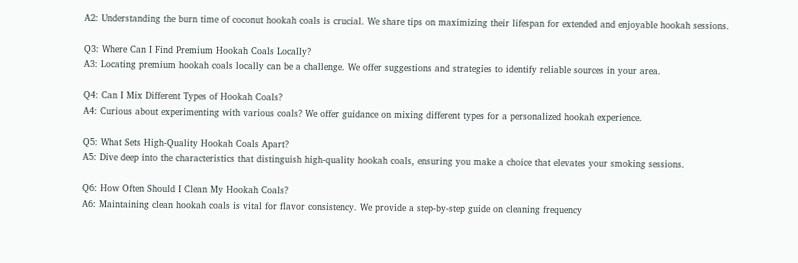A2: Understanding the burn time of coconut hookah coals is crucial. We share tips on maximizing their lifespan for extended and enjoyable hookah sessions.

Q3: Where Can I Find Premium Hookah Coals Locally?
A3: Locating premium hookah coals locally can be a challenge. We offer suggestions and strategies to identify reliable sources in your area.

Q4: Can I Mix Different Types of Hookah Coals?
A4: Curious about experimenting with various coals? We offer guidance on mixing different types for a personalized hookah experience.

Q5: What Sets High-Quality Hookah Coals Apart?
A5: Dive deep into the characteristics that distinguish high-quality hookah coals, ensuring you make a choice that elevates your smoking sessions.

Q6: How Often Should I Clean My Hookah Coals?
A6: Maintaining clean hookah coals is vital for flavor consistency. We provide a step-by-step guide on cleaning frequency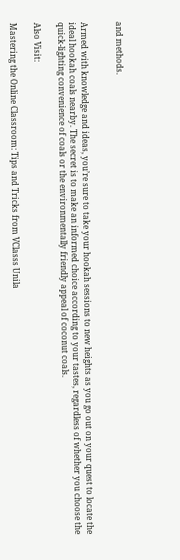and methods.


Armed with knowledge and ideas, you’re sure to take your hookah sessions to new heights as you go out on your quest to locate the ideal hookah coals nearby. The secret is to make an informed choice according to your tastes, regardless of whether you choose the quick-lighting convenience of coals or the environmentally friendly appeal of coconut coals.

Also Visit:

Mastering the Online Classroom: Tips and Tricks from VClasss Unila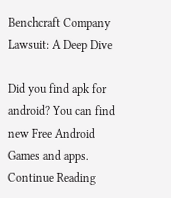Benchcraft Company Lawsuit: A Deep Dive

Did you find apk for android? You can find new Free Android Games and apps.
Continue Reading